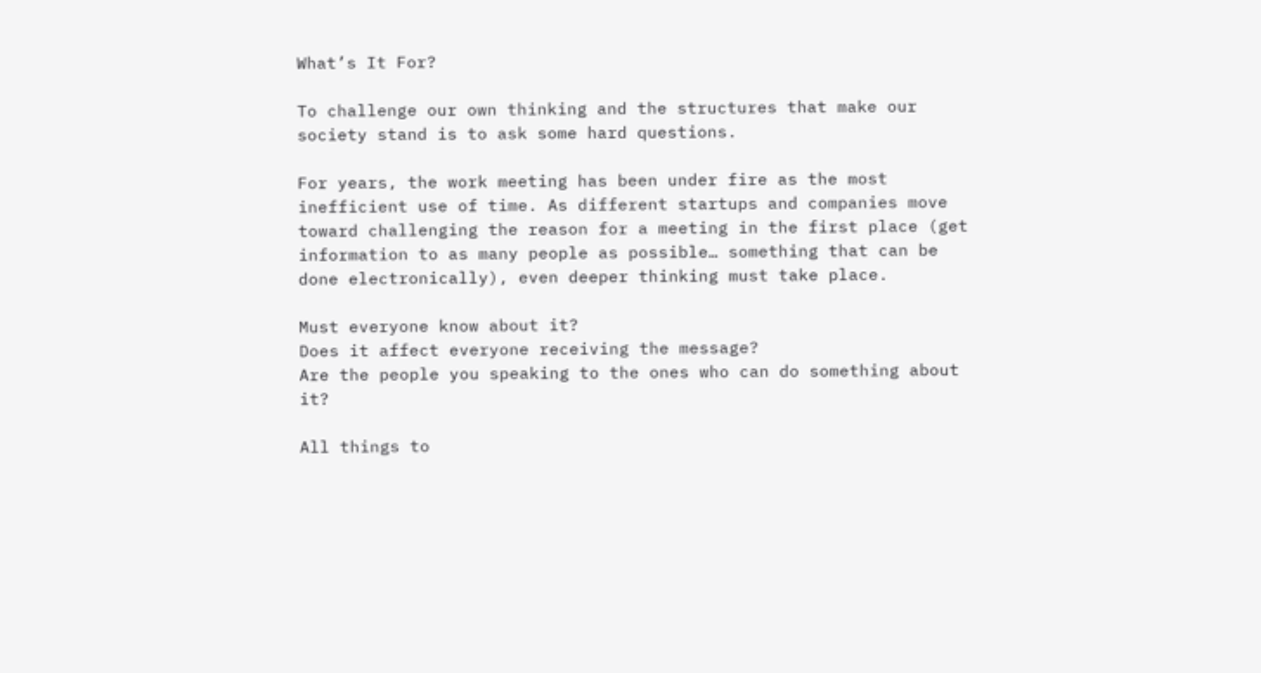What’s It For?

To challenge our own thinking and the structures that make our society stand is to ask some hard questions.

For years, the work meeting has been under fire as the most inefficient use of time. As different startups and companies move toward challenging the reason for a meeting in the first place (get information to as many people as possible… something that can be done electronically), even deeper thinking must take place.

Must everyone know about it?
Does it affect everyone receiving the message?
Are the people you speaking to the ones who can do something about it?

All things to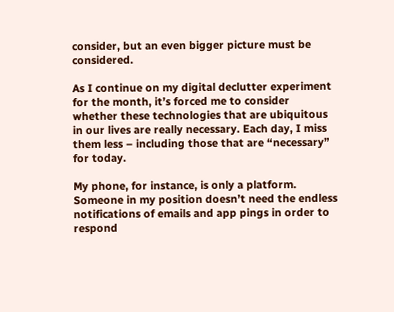consider, but an even bigger picture must be considered.

As I continue on my digital declutter experiment for the month, it’s forced me to consider whether these technologies that are ubiquitous in our lives are really necessary. Each day, I miss them less – including those that are “necessary” for today.

My phone, for instance, is only a platform. Someone in my position doesn’t need the endless notifications of emails and app pings in order to respond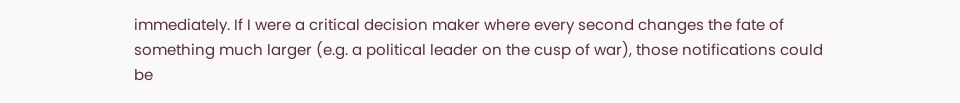immediately. If I were a critical decision maker where every second changes the fate of something much larger (e.g. a political leader on the cusp of war), those notifications could be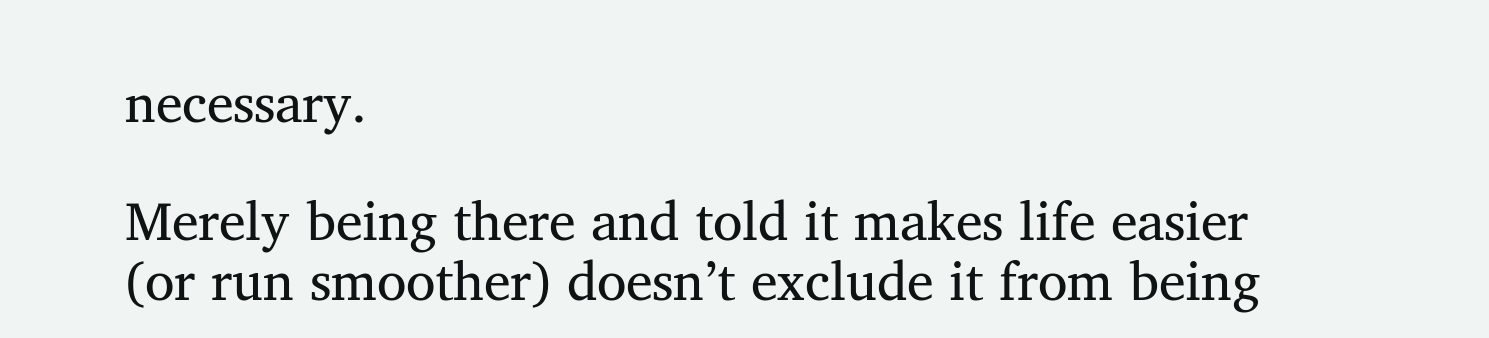necessary.

Merely being there and told it makes life easier (or run smoother) doesn’t exclude it from being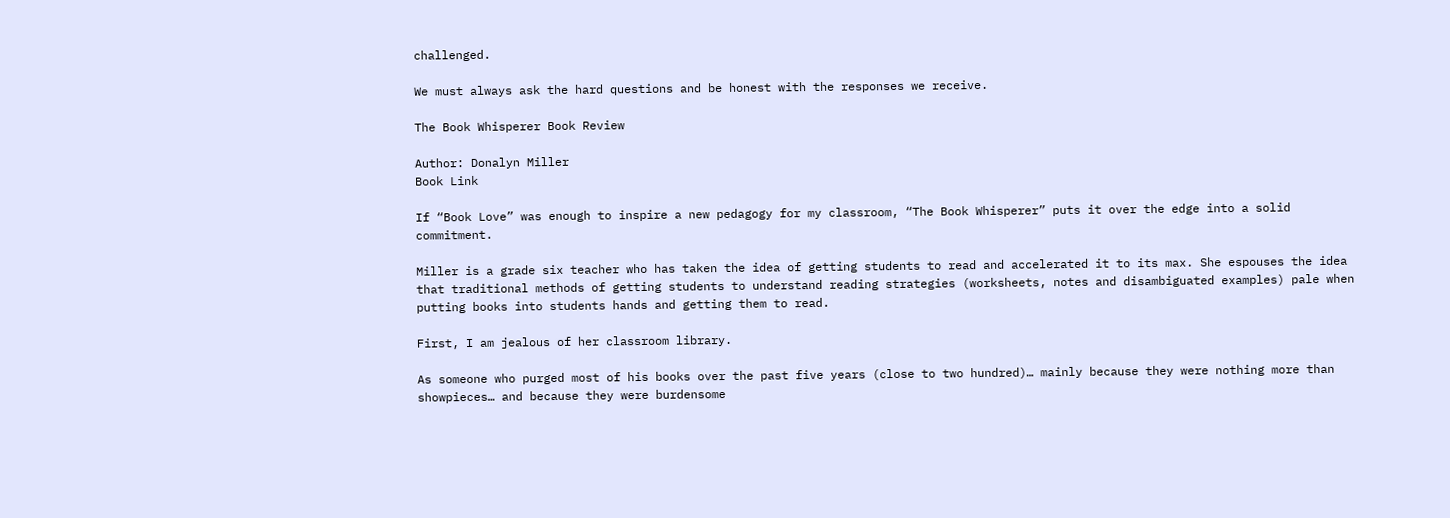challenged.

We must always ask the hard questions and be honest with the responses we receive.

The Book Whisperer Book Review

Author: Donalyn Miller
Book Link

If “Book Love” was enough to inspire a new pedagogy for my classroom, “The Book Whisperer” puts it over the edge into a solid commitment.

Miller is a grade six teacher who has taken the idea of getting students to read and accelerated it to its max. She espouses the idea that traditional methods of getting students to understand reading strategies (worksheets, notes and disambiguated examples) pale when putting books into students hands and getting them to read.

First, I am jealous of her classroom library.

As someone who purged most of his books over the past five years (close to two hundred)… mainly because they were nothing more than showpieces… and because they were burdensome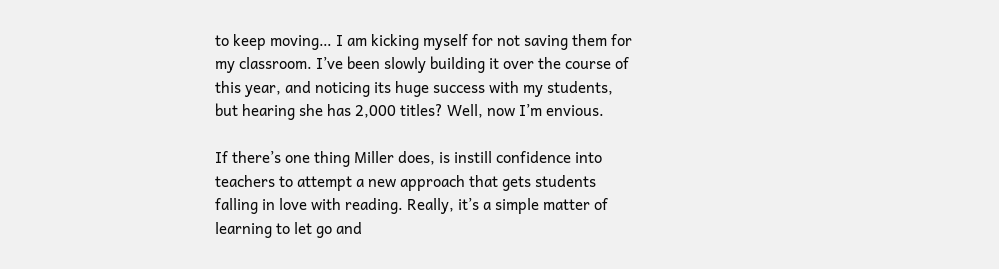to keep moving… I am kicking myself for not saving them for my classroom. I’ve been slowly building it over the course of this year, and noticing its huge success with my students, but hearing she has 2,000 titles? Well, now I’m envious.

If there’s one thing Miller does, is instill confidence into teachers to attempt a new approach that gets students falling in love with reading. Really, it’s a simple matter of learning to let go and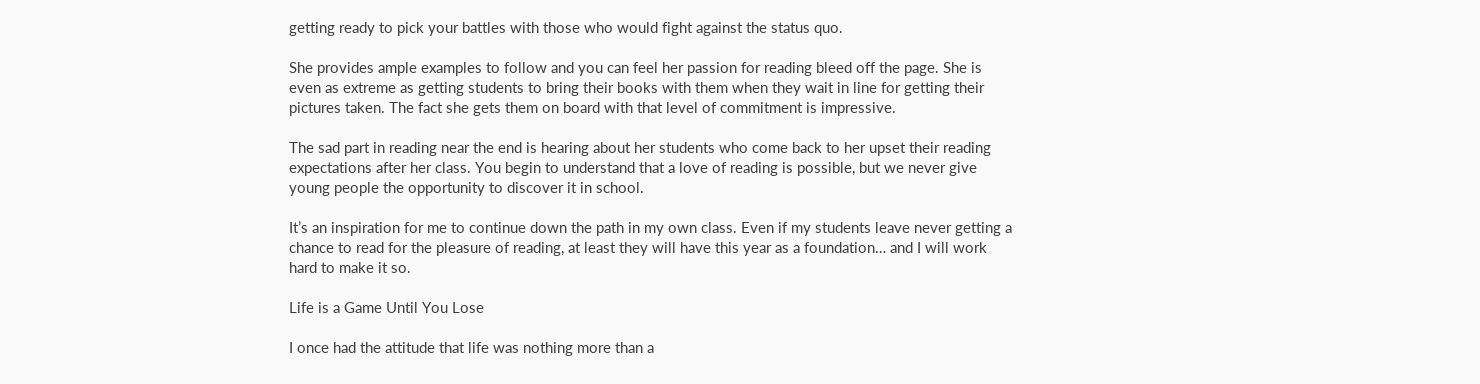getting ready to pick your battles with those who would fight against the status quo.

She provides ample examples to follow and you can feel her passion for reading bleed off the page. She is even as extreme as getting students to bring their books with them when they wait in line for getting their pictures taken. The fact she gets them on board with that level of commitment is impressive.

The sad part in reading near the end is hearing about her students who come back to her upset their reading expectations after her class. You begin to understand that a love of reading is possible, but we never give young people the opportunity to discover it in school.

It’s an inspiration for me to continue down the path in my own class. Even if my students leave never getting a chance to read for the pleasure of reading, at least they will have this year as a foundation… and I will work hard to make it so.

Life is a Game Until You Lose

I once had the attitude that life was nothing more than a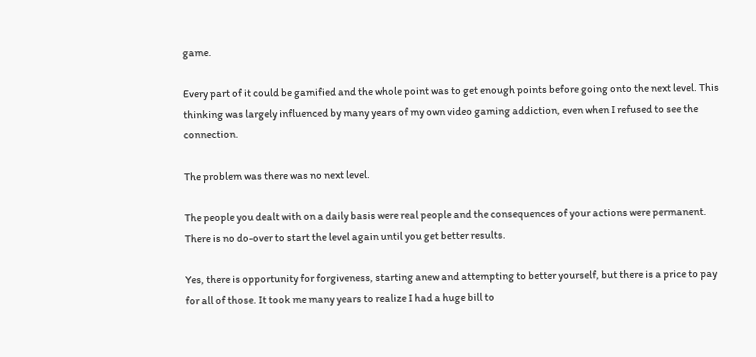game.

Every part of it could be gamified and the whole point was to get enough points before going onto the next level. This thinking was largely influenced by many years of my own video gaming addiction, even when I refused to see the connection.

The problem was there was no next level.

The people you dealt with on a daily basis were real people and the consequences of your actions were permanent. There is no do-over to start the level again until you get better results.

Yes, there is opportunity for forgiveness, starting anew and attempting to better yourself, but there is a price to pay for all of those. It took me many years to realize I had a huge bill to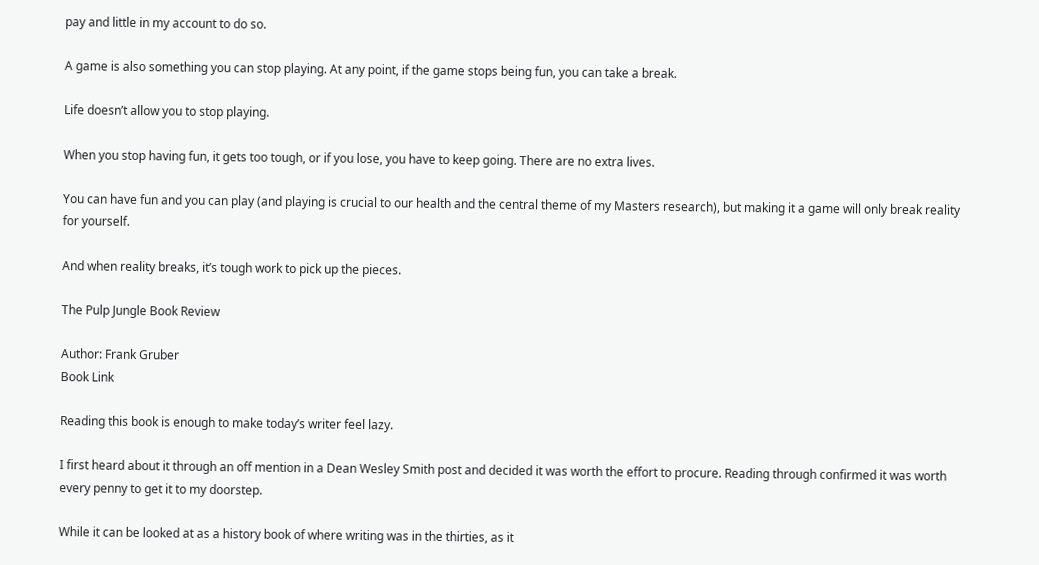pay and little in my account to do so.

A game is also something you can stop playing. At any point, if the game stops being fun, you can take a break.

Life doesn’t allow you to stop playing.

When you stop having fun, it gets too tough, or if you lose, you have to keep going. There are no extra lives.

You can have fun and you can play (and playing is crucial to our health and the central theme of my Masters research), but making it a game will only break reality for yourself.

And when reality breaks, it’s tough work to pick up the pieces.

The Pulp Jungle Book Review

Author: Frank Gruber
Book Link

Reading this book is enough to make today’s writer feel lazy.

I first heard about it through an off mention in a Dean Wesley Smith post and decided it was worth the effort to procure. Reading through confirmed it was worth every penny to get it to my doorstep.

While it can be looked at as a history book of where writing was in the thirties, as it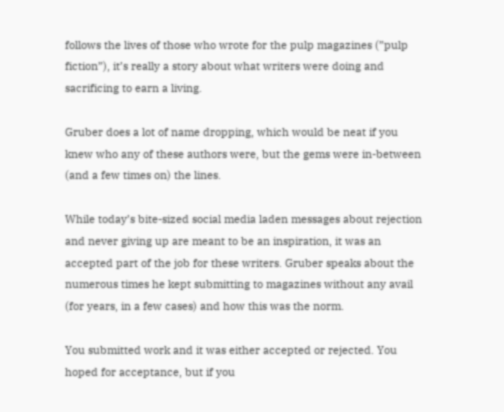follows the lives of those who wrote for the pulp magazines (”pulp fiction”), it’s really a story about what writers were doing and sacrificing to earn a living.

Gruber does a lot of name dropping, which would be neat if you knew who any of these authors were, but the gems were in-between (and a few times on) the lines.

While today’s bite-sized social media laden messages about rejection and never giving up are meant to be an inspiration, it was an accepted part of the job for these writers. Gruber speaks about the numerous times he kept submitting to magazines without any avail (for years, in a few cases) and how this was the norm.

You submitted work and it was either accepted or rejected. You hoped for acceptance, but if you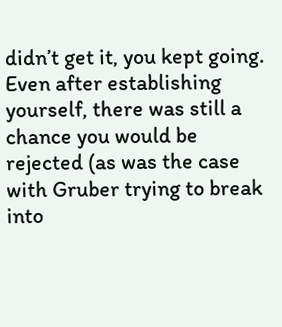didn’t get it, you kept going. Even after establishing yourself, there was still a chance you would be rejected (as was the case with Gruber trying to break into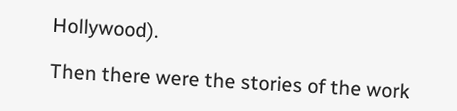Hollywood).

Then there were the stories of the work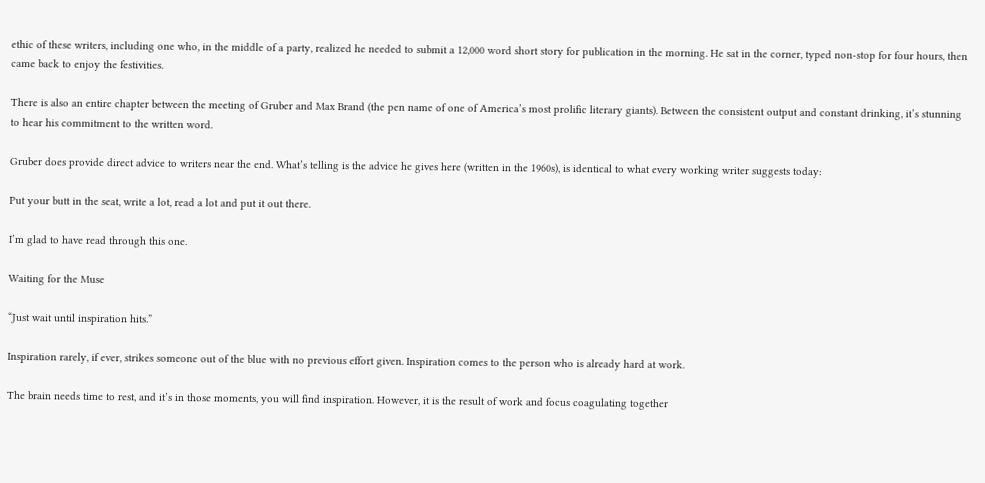ethic of these writers, including one who, in the middle of a party, realized he needed to submit a 12,000 word short story for publication in the morning. He sat in the corner, typed non-stop for four hours, then came back to enjoy the festivities.

There is also an entire chapter between the meeting of Gruber and Max Brand (the pen name of one of America’s most prolific literary giants). Between the consistent output and constant drinking, it’s stunning to hear his commitment to the written word.

Gruber does provide direct advice to writers near the end. What’s telling is the advice he gives here (written in the 1960s), is identical to what every working writer suggests today:

Put your butt in the seat, write a lot, read a lot and put it out there.

I’m glad to have read through this one.

Waiting for the Muse

“Just wait until inspiration hits.”

Inspiration rarely, if ever, strikes someone out of the blue with no previous effort given. Inspiration comes to the person who is already hard at work.

The brain needs time to rest, and it’s in those moments, you will find inspiration. However, it is the result of work and focus coagulating together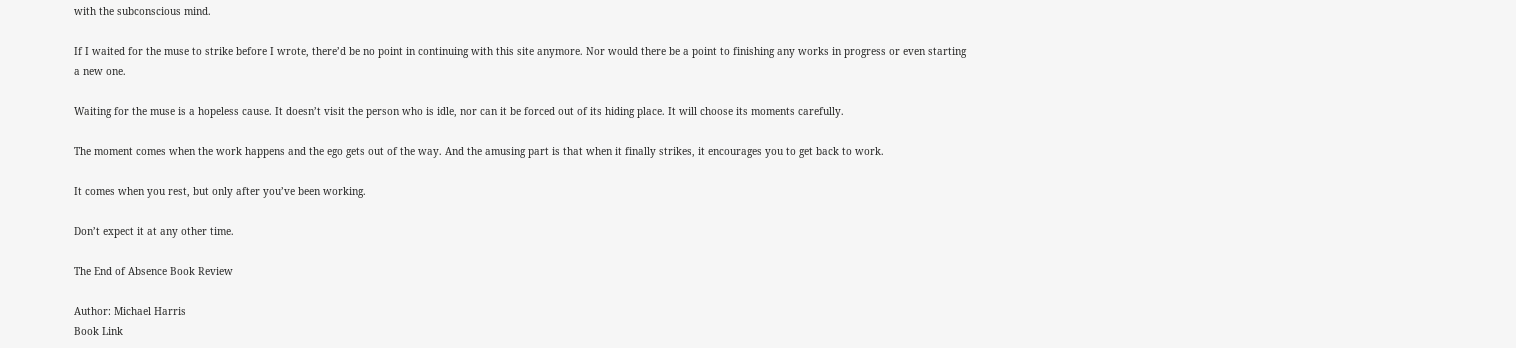with the subconscious mind.

If I waited for the muse to strike before I wrote, there’d be no point in continuing with this site anymore. Nor would there be a point to finishing any works in progress or even starting a new one.

Waiting for the muse is a hopeless cause. It doesn’t visit the person who is idle, nor can it be forced out of its hiding place. It will choose its moments carefully.

The moment comes when the work happens and the ego gets out of the way. And the amusing part is that when it finally strikes, it encourages you to get back to work.

It comes when you rest, but only after you’ve been working.

Don’t expect it at any other time.

The End of Absence Book Review

Author: Michael Harris
Book Link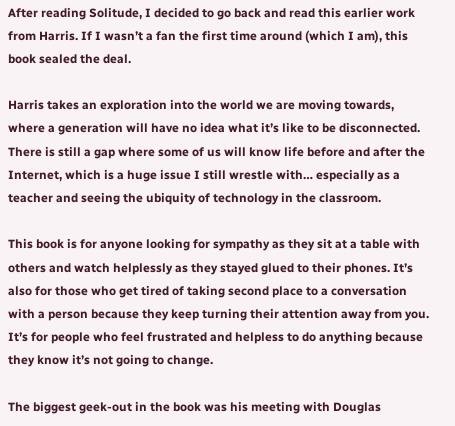After reading Solitude, I decided to go back and read this earlier work from Harris. If I wasn’t a fan the first time around (which I am), this book sealed the deal.

Harris takes an exploration into the world we are moving towards, where a generation will have no idea what it’s like to be disconnected. There is still a gap where some of us will know life before and after the Internet, which is a huge issue I still wrestle with… especially as a teacher and seeing the ubiquity of technology in the classroom.

This book is for anyone looking for sympathy as they sit at a table with others and watch helplessly as they stayed glued to their phones. It’s also for those who get tired of taking second place to a conversation with a person because they keep turning their attention away from you. It’s for people who feel frustrated and helpless to do anything because they know it’s not going to change.

The biggest geek-out in the book was his meeting with Douglas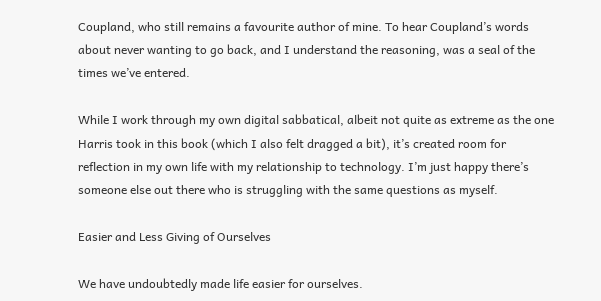Coupland, who still remains a favourite author of mine. To hear Coupland’s words about never wanting to go back, and I understand the reasoning, was a seal of the times we’ve entered.

While I work through my own digital sabbatical, albeit not quite as extreme as the one Harris took in this book (which I also felt dragged a bit), it’s created room for reflection in my own life with my relationship to technology. I’m just happy there’s someone else out there who is struggling with the same questions as myself.

Easier and Less Giving of Ourselves

We have undoubtedly made life easier for ourselves.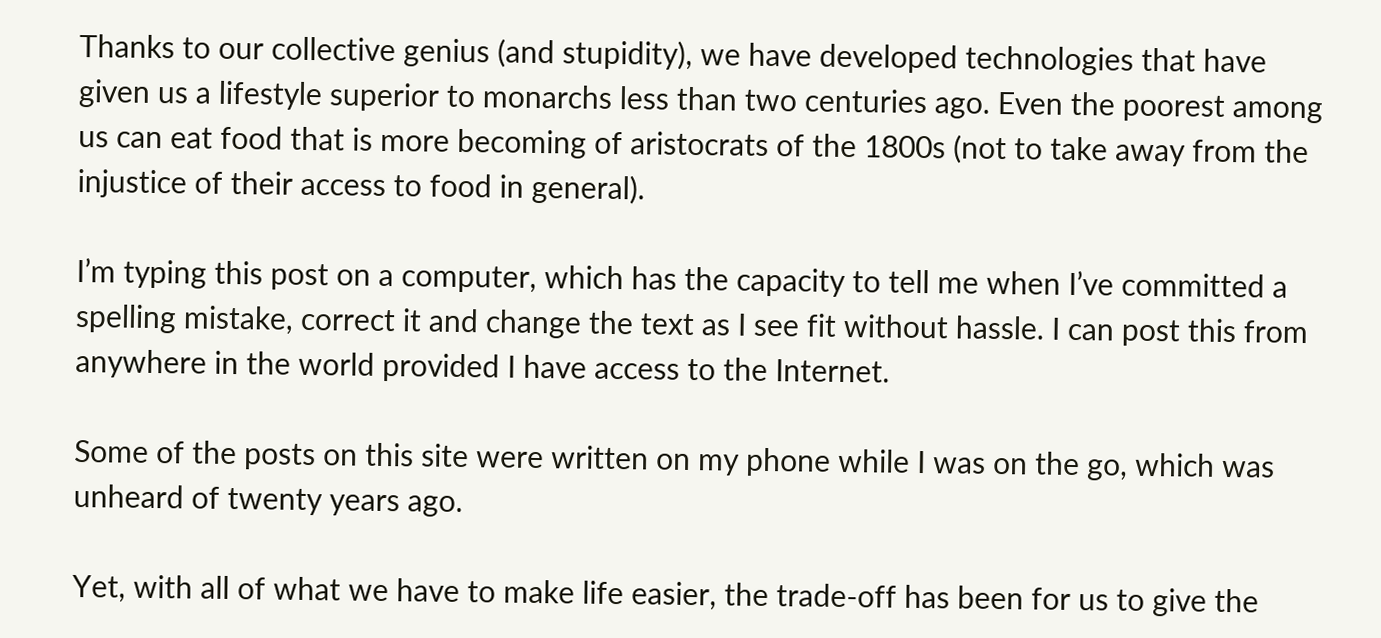Thanks to our collective genius (and stupidity), we have developed technologies that have given us a lifestyle superior to monarchs less than two centuries ago. Even the poorest among us can eat food that is more becoming of aristocrats of the 1800s (not to take away from the injustice of their access to food in general).

I’m typing this post on a computer, which has the capacity to tell me when I’ve committed a spelling mistake, correct it and change the text as I see fit without hassle. I can post this from anywhere in the world provided I have access to the Internet.

Some of the posts on this site were written on my phone while I was on the go, which was unheard of twenty years ago.

Yet, with all of what we have to make life easier, the trade-off has been for us to give the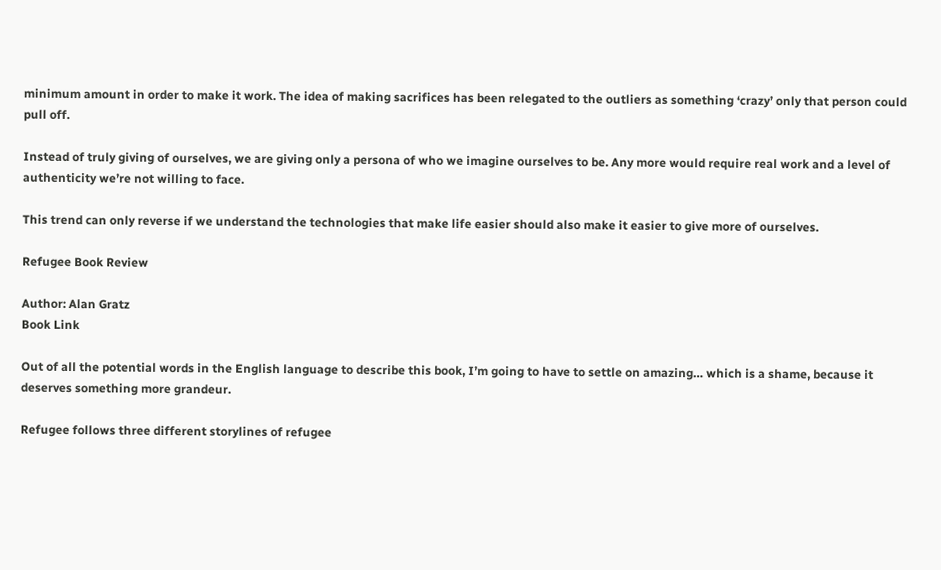minimum amount in order to make it work. The idea of making sacrifices has been relegated to the outliers as something ‘crazy’ only that person could pull off.

Instead of truly giving of ourselves, we are giving only a persona of who we imagine ourselves to be. Any more would require real work and a level of authenticity we’re not willing to face.

This trend can only reverse if we understand the technologies that make life easier should also make it easier to give more of ourselves.

Refugee Book Review

Author: Alan Gratz
Book Link

Out of all the potential words in the English language to describe this book, I’m going to have to settle on amazing… which is a shame, because it deserves something more grandeur.

Refugee follows three different storylines of refugee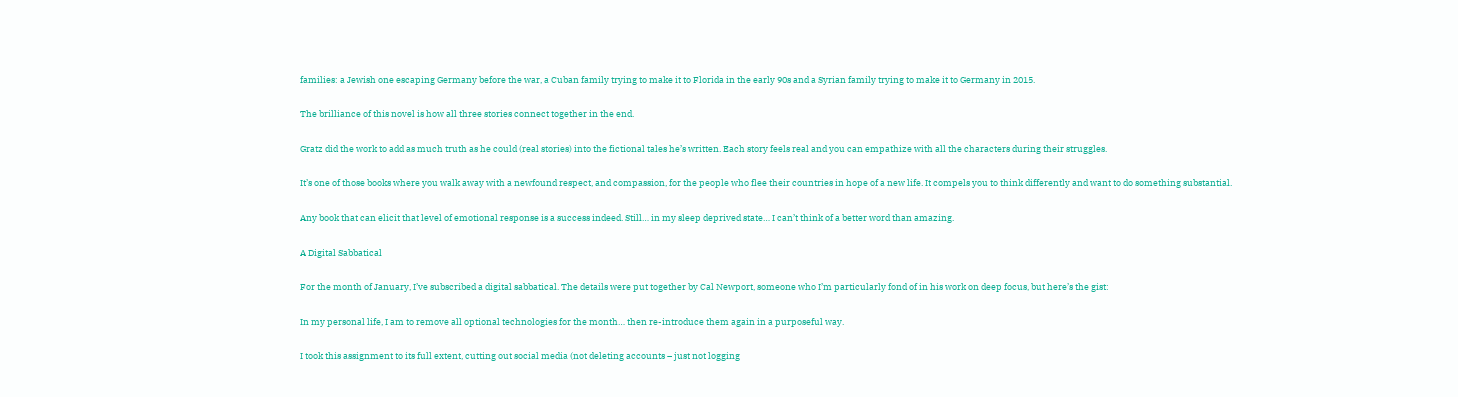families: a Jewish one escaping Germany before the war, a Cuban family trying to make it to Florida in the early 90s and a Syrian family trying to make it to Germany in 2015.

The brilliance of this novel is how all three stories connect together in the end.

Gratz did the work to add as much truth as he could (real stories) into the fictional tales he’s written. Each story feels real and you can empathize with all the characters during their struggles.

It’s one of those books where you walk away with a newfound respect, and compassion, for the people who flee their countries in hope of a new life. It compels you to think differently and want to do something substantial.

Any book that can elicit that level of emotional response is a success indeed. Still… in my sleep deprived state… I can’t think of a better word than amazing.

A Digital Sabbatical

For the month of January, I’ve subscribed a digital sabbatical. The details were put together by Cal Newport, someone who I’m particularly fond of in his work on deep focus, but here’s the gist:

In my personal life, I am to remove all optional technologies for the month… then re-introduce them again in a purposeful way.

I took this assignment to its full extent, cutting out social media (not deleting accounts – just not logging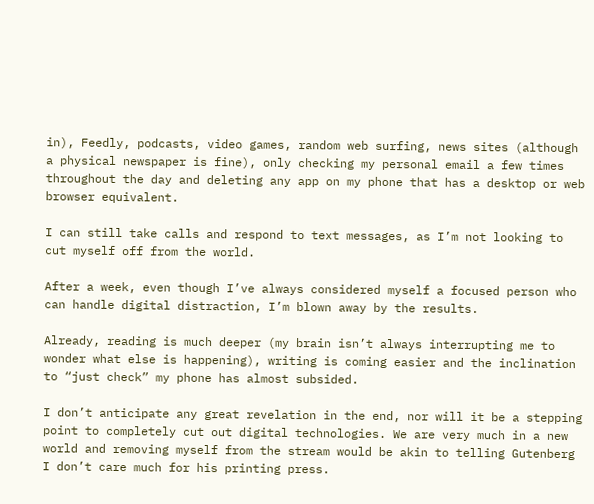in), Feedly, podcasts, video games, random web surfing, news sites (although a physical newspaper is fine), only checking my personal email a few times throughout the day and deleting any app on my phone that has a desktop or web browser equivalent.

I can still take calls and respond to text messages, as I’m not looking to cut myself off from the world.

After a week, even though I’ve always considered myself a focused person who can handle digital distraction, I’m blown away by the results.

Already, reading is much deeper (my brain isn’t always interrupting me to wonder what else is happening), writing is coming easier and the inclination to “just check” my phone has almost subsided.

I don’t anticipate any great revelation in the end, nor will it be a stepping point to completely cut out digital technologies. We are very much in a new world and removing myself from the stream would be akin to telling Gutenberg I don’t care much for his printing press.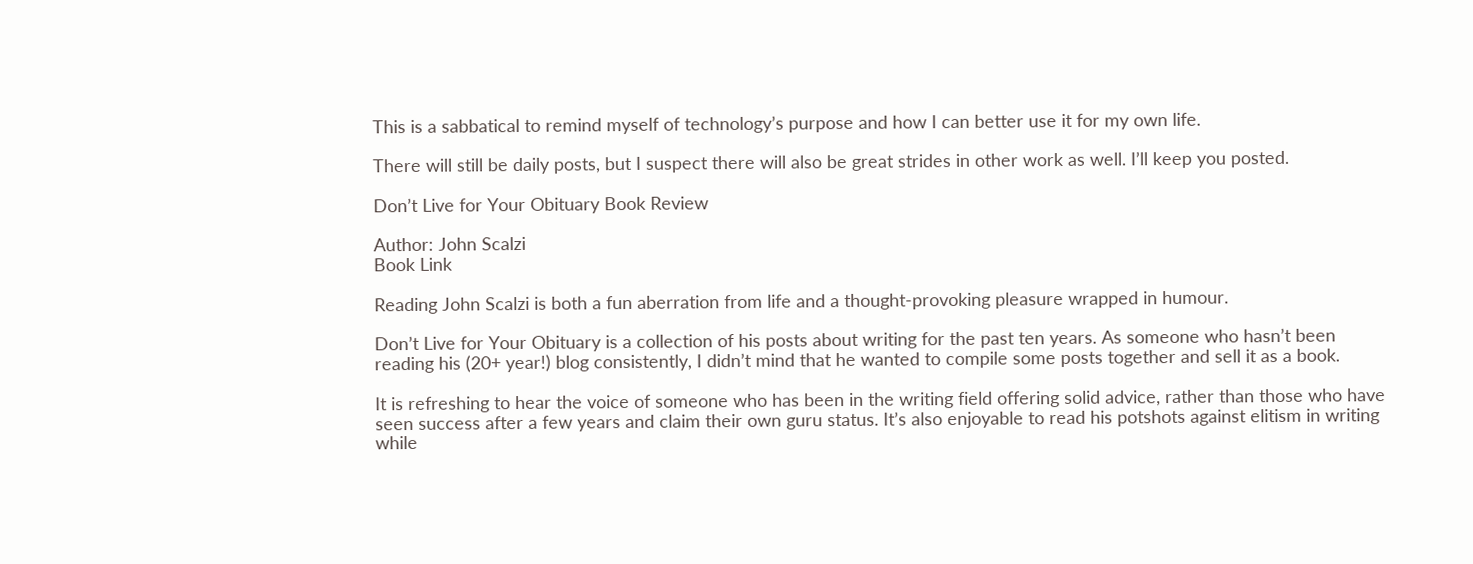This is a sabbatical to remind myself of technology’s purpose and how I can better use it for my own life.

There will still be daily posts, but I suspect there will also be great strides in other work as well. I’ll keep you posted.

Don’t Live for Your Obituary Book Review

Author: John Scalzi
Book Link

Reading John Scalzi is both a fun aberration from life and a thought-provoking pleasure wrapped in humour.

Don’t Live for Your Obituary is a collection of his posts about writing for the past ten years. As someone who hasn’t been reading his (20+ year!) blog consistently, I didn’t mind that he wanted to compile some posts together and sell it as a book.

It is refreshing to hear the voice of someone who has been in the writing field offering solid advice, rather than those who have seen success after a few years and claim their own guru status. It’s also enjoyable to read his potshots against elitism in writing while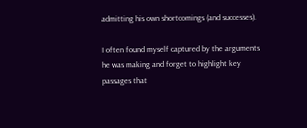admitting his own shortcomings (and successes).

I often found myself captured by the arguments he was making and forget to highlight key passages that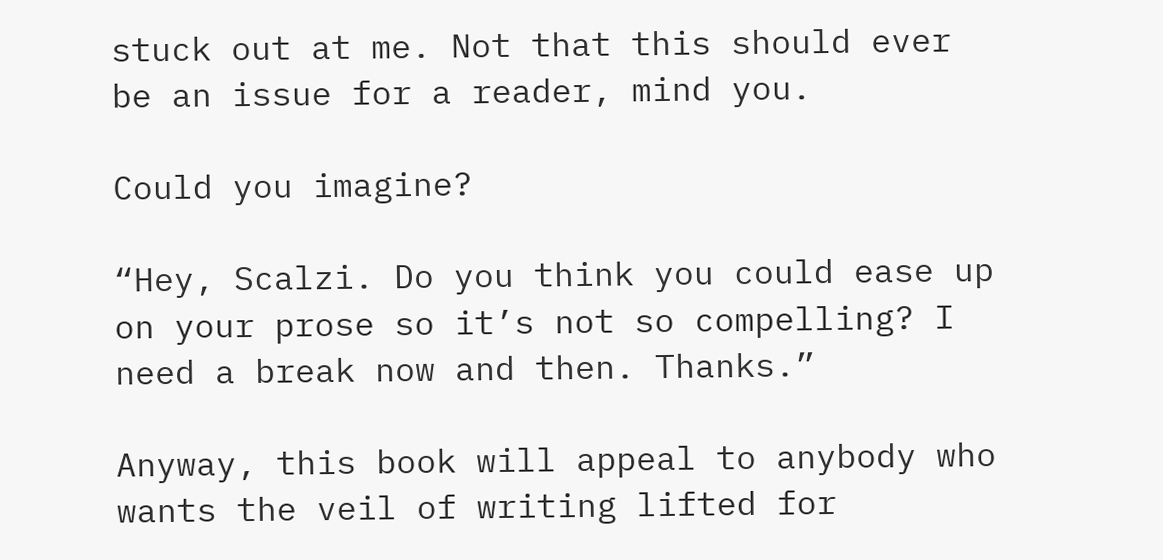stuck out at me. Not that this should ever be an issue for a reader, mind you.

Could you imagine?

“Hey, Scalzi. Do you think you could ease up on your prose so it’s not so compelling? I need a break now and then. Thanks.”

Anyway, this book will appeal to anybody who wants the veil of writing lifted for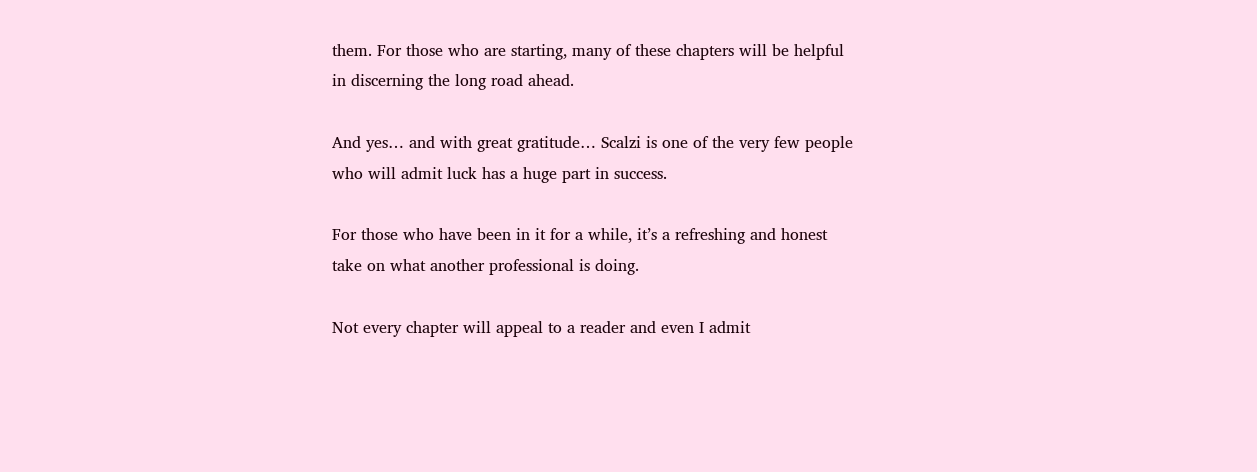them. For those who are starting, many of these chapters will be helpful in discerning the long road ahead.

And yes… and with great gratitude… Scalzi is one of the very few people who will admit luck has a huge part in success.

For those who have been in it for a while, it’s a refreshing and honest take on what another professional is doing.

Not every chapter will appeal to a reader and even I admit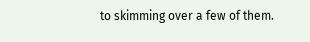to skimming over a few of them.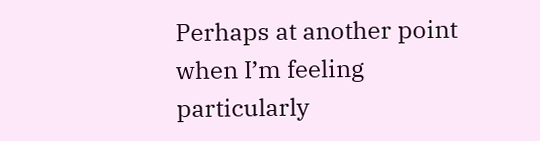Perhaps at another point when I’m feeling particularly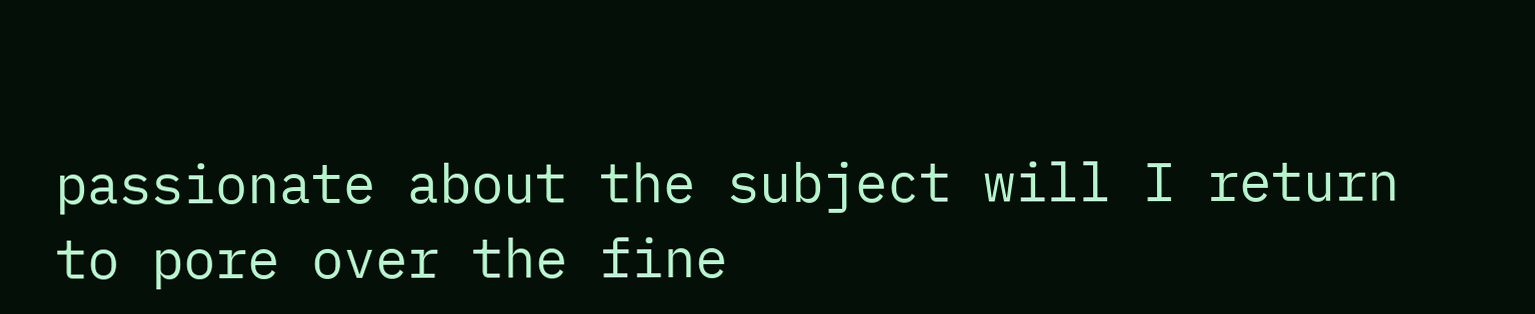passionate about the subject will I return to pore over the fine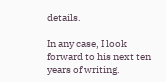details.

In any case, I look forward to his next ten years of writing.